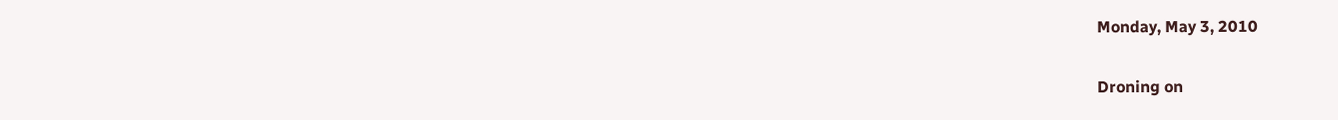Monday, May 3, 2010

Droning on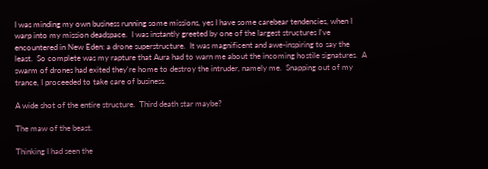I was minding my own business running some missions, yes I have some carebear tendencies, when I warp into my mission deadspace.  I was instantly greeted by one of the largest structures I've encountered in New Eden: a drone superstructure.  It was magnificent and awe-inspiring to say the least.  So complete was my rapture that Aura had to warn me about the incoming hostile signatures.  A swarm of drones had exited they're home to destroy the intruder, namely me.  Snapping out of my trance, I proceeded to take care of business.

A wide shot of the entire structure.  Third death star maybe?

The maw of the beast.

Thinking I had seen the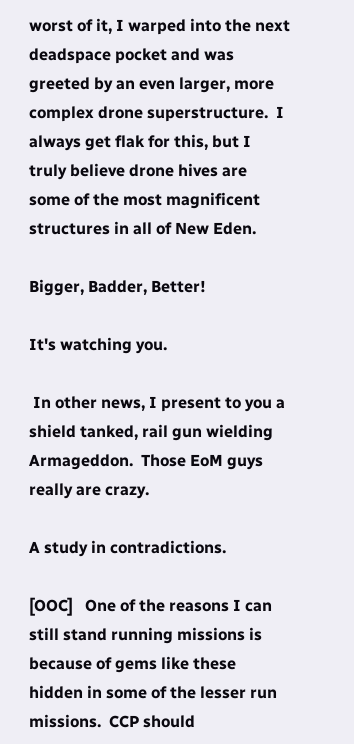worst of it, I warped into the next deadspace pocket and was greeted by an even larger, more complex drone superstructure.  I always get flak for this, but I truly believe drone hives are some of the most magnificent structures in all of New Eden.

Bigger, Badder, Better!

It's watching you.

 In other news, I present to you a shield tanked, rail gun wielding Armageddon.  Those EoM guys really are crazy.

A study in contradictions.

[OOC]   One of the reasons I can still stand running missions is because of gems like these hidden in some of the lesser run missions.  CCP should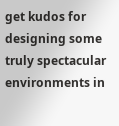get kudos for designing some truly spectacular environments in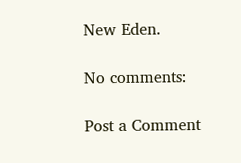New Eden.

No comments:

Post a Comment